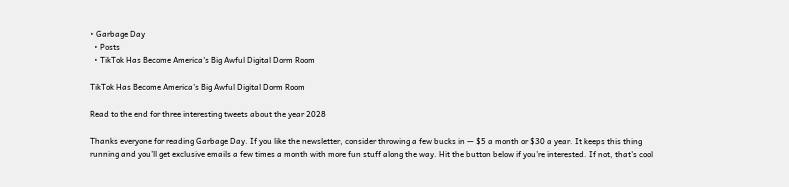• Garbage Day
  • Posts
  • TikTok Has Become America's Big Awful Digital Dorm Room

TikTok Has Become America's Big Awful Digital Dorm Room

Read to the end for three interesting tweets about the year 2028

Thanks everyone for reading Garbage Day. If you like the newsletter, consider throwing a few bucks in — $5 a month or $30 a year. It keeps this thing running and you’ll get exclusive emails a few times a month with more fun stuff along the way. Hit the button below if you’re interested. If not, that’s cool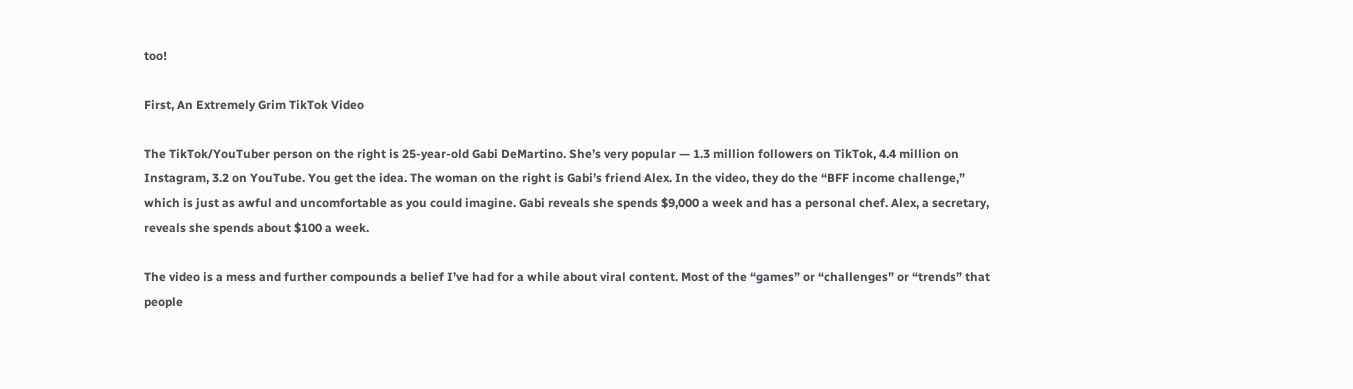too!

First, An Extremely Grim TikTok Video

The TikTok/YouTuber person on the right is 25-year-old Gabi DeMartino. She’s very popular — 1.3 million followers on TikTok, 4.4 million on Instagram, 3.2 on YouTube. You get the idea. The woman on the right is Gabi’s friend Alex. In the video, they do the “BFF income challenge,” which is just as awful and uncomfortable as you could imagine. Gabi reveals she spends $9,000 a week and has a personal chef. Alex, a secretary, reveals she spends about $100 a week.

The video is a mess and further compounds a belief I’ve had for a while about viral content. Most of the “games” or “challenges” or “trends” that people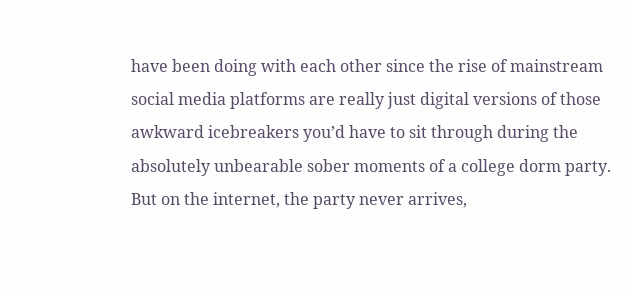have been doing with each other since the rise of mainstream social media platforms are really just digital versions of those awkward icebreakers you’d have to sit through during the absolutely unbearable sober moments of a college dorm party. But on the internet, the party never arrives,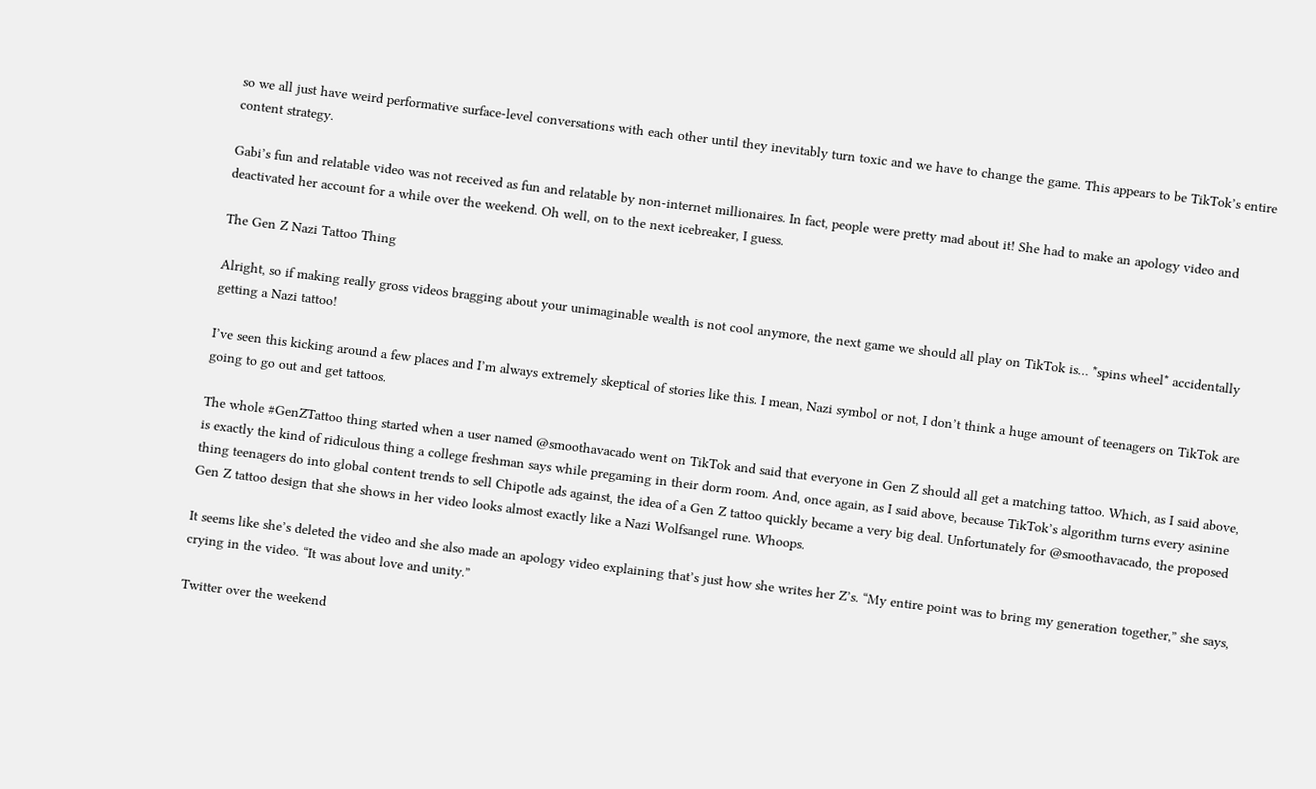so we all just have weird performative surface-level conversations with each other until they inevitably turn toxic and we have to change the game. This appears to be TikTok’s entire content strategy.

Gabi’s fun and relatable video was not received as fun and relatable by non-internet millionaires. In fact, people were pretty mad about it! She had to make an apology video and deactivated her account for a while over the weekend. Oh well, on to the next icebreaker, I guess.

The Gen Z Nazi Tattoo Thing

Alright, so if making really gross videos bragging about your unimaginable wealth is not cool anymore, the next game we should all play on TikTok is… *spins wheel* accidentally getting a Nazi tattoo!

I’ve seen this kicking around a few places and I’m always extremely skeptical of stories like this. I mean, Nazi symbol or not, I don’t think a huge amount of teenagers on TikTok are going to go out and get tattoos.

The whole #GenZTattoo thing started when a user named @smoothavacado went on TikTok and said that everyone in Gen Z should all get a matching tattoo. Which, as I said above, is exactly the kind of ridiculous thing a college freshman says while pregaming in their dorm room. And, once again, as I said above, because TikTok’s algorithm turns every asinine thing teenagers do into global content trends to sell Chipotle ads against, the idea of a Gen Z tattoo quickly became a very big deal. Unfortunately for @smoothavacado, the proposed Gen Z tattoo design that she shows in her video looks almost exactly like a Nazi Wolfsangel rune. Whoops.

It seems like she’s deleted the video and she also made an apology video explaining that’s just how she writes her Z’s. “My entire point was to bring my generation together,” she says, crying in the video. “It was about love and unity.”

Twitter over the weekend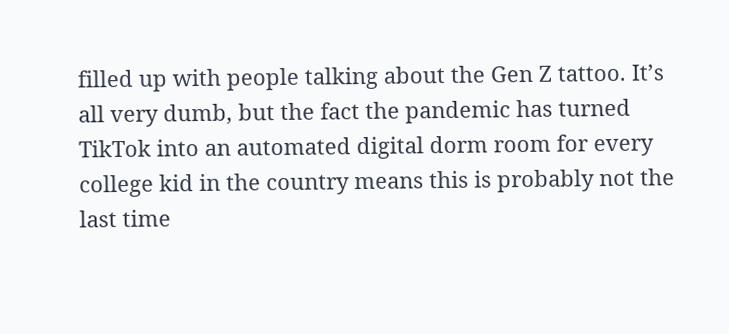filled up with people talking about the Gen Z tattoo. It’s all very dumb, but the fact the pandemic has turned TikTok into an automated digital dorm room for every college kid in the country means this is probably not the last time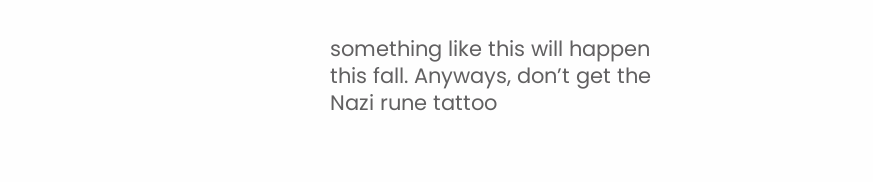something like this will happen this fall. Anyways, don’t get the Nazi rune tattoo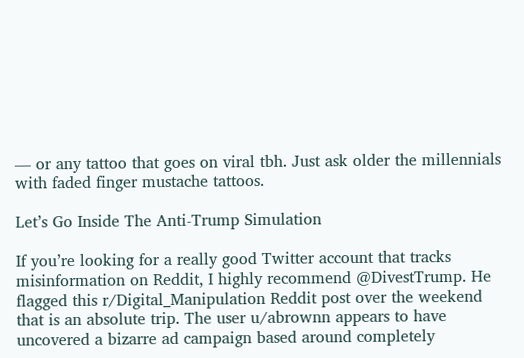— or any tattoo that goes on viral tbh. Just ask older the millennials with faded finger mustache tattoos.

Let’s Go Inside The Anti-Trump Simulation

If you’re looking for a really good Twitter account that tracks misinformation on Reddit, I highly recommend @DivestTrump. He flagged this r/Digital_Manipulation Reddit post over the weekend that is an absolute trip. The user u/abrownn appears to have uncovered a bizarre ad campaign based around completely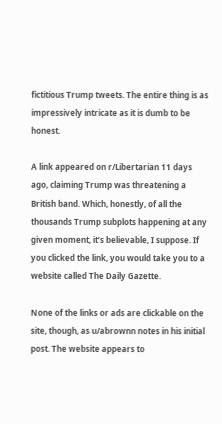fictitious Trump tweets. The entire thing is as impressively intricate as it is dumb to be honest.

A link appeared on r/Libertarian 11 days ago, claiming Trump was threatening a British band. Which, honestly, of all the thousands Trump subplots happening at any given moment, it’s believable, I suppose. If you clicked the link, you would take you to a website called The Daily Gazette.

None of the links or ads are clickable on the site, though, as u/abrownn notes in his initial post. The website appears to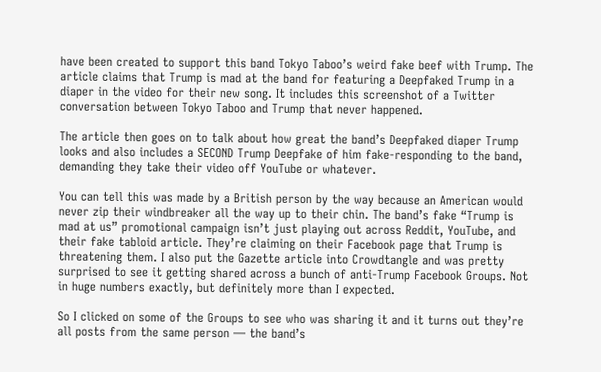have been created to support this band Tokyo Taboo’s weird fake beef with Trump. The article claims that Trump is mad at the band for featuring a Deepfaked Trump in a diaper in the video for their new song. It includes this screenshot of a Twitter conversation between Tokyo Taboo and Trump that never happened.

The article then goes on to talk about how great the band’s Deepfaked diaper Trump looks and also includes a SECOND Trump Deepfake of him fake-responding to the band, demanding they take their video off YouTube or whatever.

You can tell this was made by a British person by the way because an American would never zip their windbreaker all the way up to their chin. The band’s fake “Trump is mad at us” promotional campaign isn’t just playing out across Reddit, YouTube, and their fake tabloid article. They’re claiming on their Facebook page that Trump is threatening them. I also put the Gazette article into Crowdtangle and was pretty surprised to see it getting shared across a bunch of anti-Trump Facebook Groups. Not in huge numbers exactly, but definitely more than I expected.

So I clicked on some of the Groups to see who was sharing it and it turns out they’re all posts from the same person — the band’s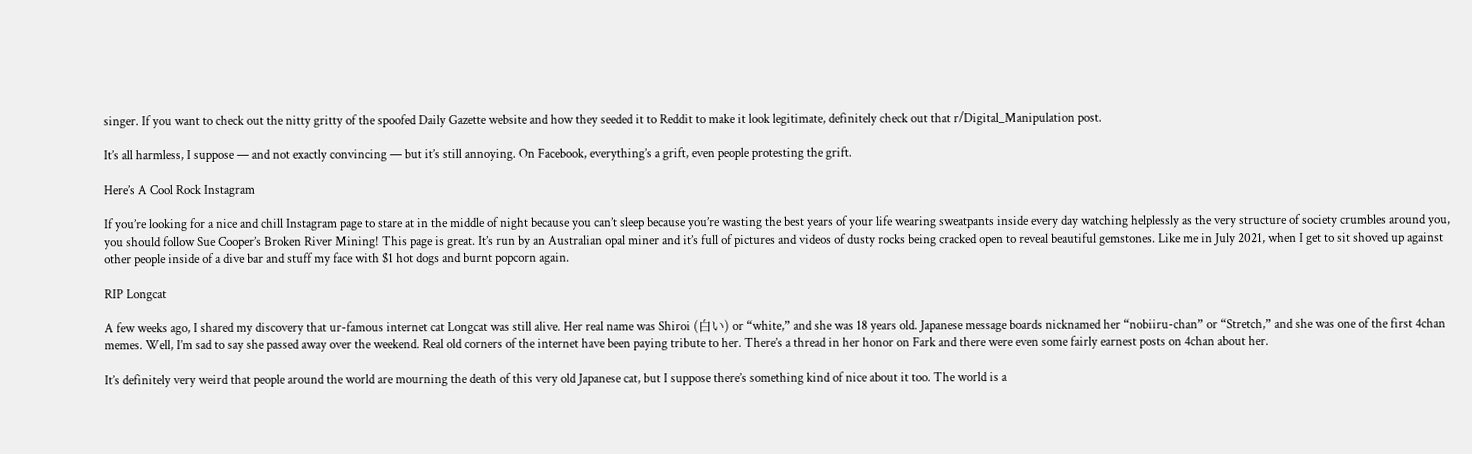singer. If you want to check out the nitty gritty of the spoofed Daily Gazette website and how they seeded it to Reddit to make it look legitimate, definitely check out that r/Digital_Manipulation post.

It’s all harmless, I suppose — and not exactly convincing — but it’s still annoying. On Facebook, everything’s a grift, even people protesting the grift.

Here’s A Cool Rock Instagram

If you’re looking for a nice and chill Instagram page to stare at in the middle of night because you can’t sleep because you’re wasting the best years of your life wearing sweatpants inside every day watching helplessly as the very structure of society crumbles around you, you should follow Sue Cooper’s Broken River Mining! This page is great. It’s run by an Australian opal miner and it’s full of pictures and videos of dusty rocks being cracked open to reveal beautiful gemstones. Like me in July 2021, when I get to sit shoved up against other people inside of a dive bar and stuff my face with $1 hot dogs and burnt popcorn again.

RIP Longcat

A few weeks ago, I shared my discovery that ur-famous internet cat Longcat was still alive. Her real name was Shiroi (白い) or “white,” and she was 18 years old. Japanese message boards nicknamed her “nobiiru-chan” or “Stretch,” and she was one of the first 4chan memes. Well, I’m sad to say she passed away over the weekend. Real old corners of the internet have been paying tribute to her. There’s a thread in her honor on Fark and there were even some fairly earnest posts on 4chan about her.

It’s definitely very weird that people around the world are mourning the death of this very old Japanese cat, but I suppose there’s something kind of nice about it too. The world is a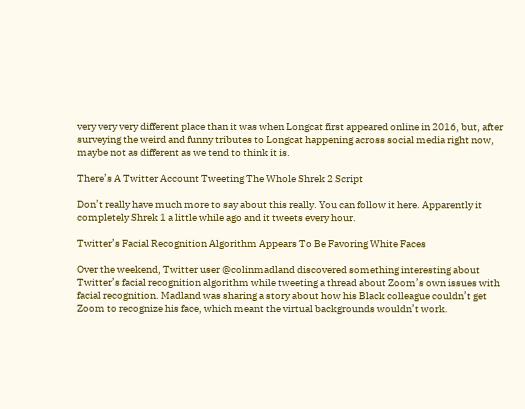very very very different place than it was when Longcat first appeared online in 2016, but, after surveying the weird and funny tributes to Longcat happening across social media right now, maybe not as different as we tend to think it is.

There’s A Twitter Account Tweeting The Whole Shrek 2 Script

Don’t really have much more to say about this really. You can follow it here. Apparently it completely Shrek 1 a little while ago and it tweets every hour.

Twitter’s Facial Recognition Algorithm Appears To Be Favoring White Faces

Over the weekend, Twitter user @colinmadland discovered something interesting about Twitter’s facial recognition algorithm while tweeting a thread about Zoom’s own issues with facial recognition. Madland was sharing a story about how his Black colleague couldn’t get Zoom to recognize his face, which meant the virtual backgrounds wouldn’t work.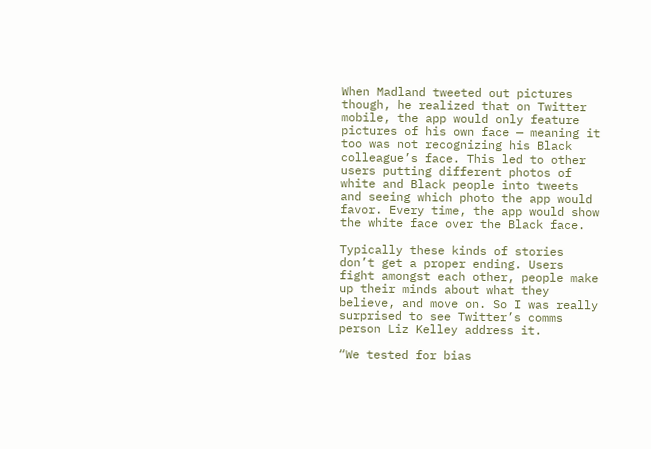When Madland tweeted out pictures though, he realized that on Twitter mobile, the app would only feature pictures of his own face — meaning it too was not recognizing his Black colleague’s face. This led to other users putting different photos of white and Black people into tweets and seeing which photo the app would favor. Every time, the app would show the white face over the Black face.

Typically these kinds of stories don’t get a proper ending. Users fight amongst each other, people make up their minds about what they believe, and move on. So I was really surprised to see Twitter’s comms person Liz Kelley address it.

“We tested for bias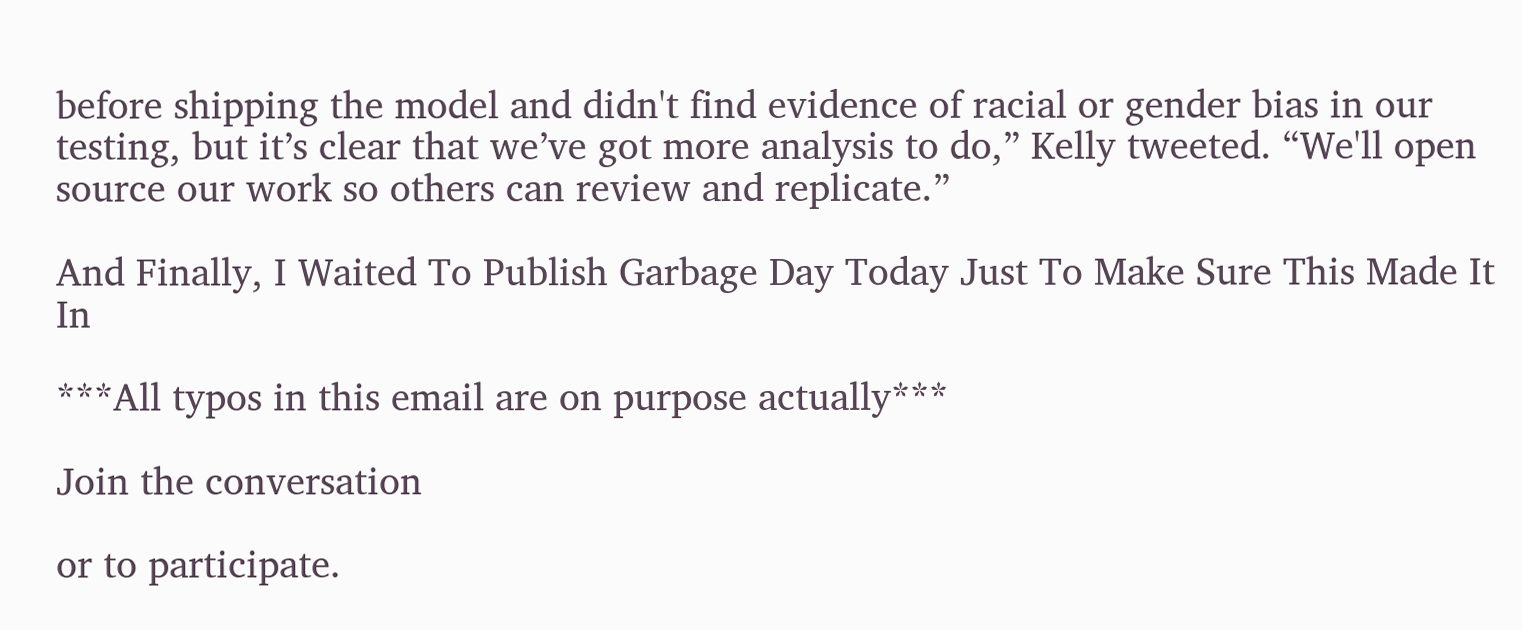before shipping the model and didn't find evidence of racial or gender bias in our testing, but it’s clear that we’ve got more analysis to do,” Kelly tweeted. “We'll open source our work so others can review and replicate.”

And Finally, I Waited To Publish Garbage Day Today Just To Make Sure This Made It In

***All typos in this email are on purpose actually***

Join the conversation

or to participate.